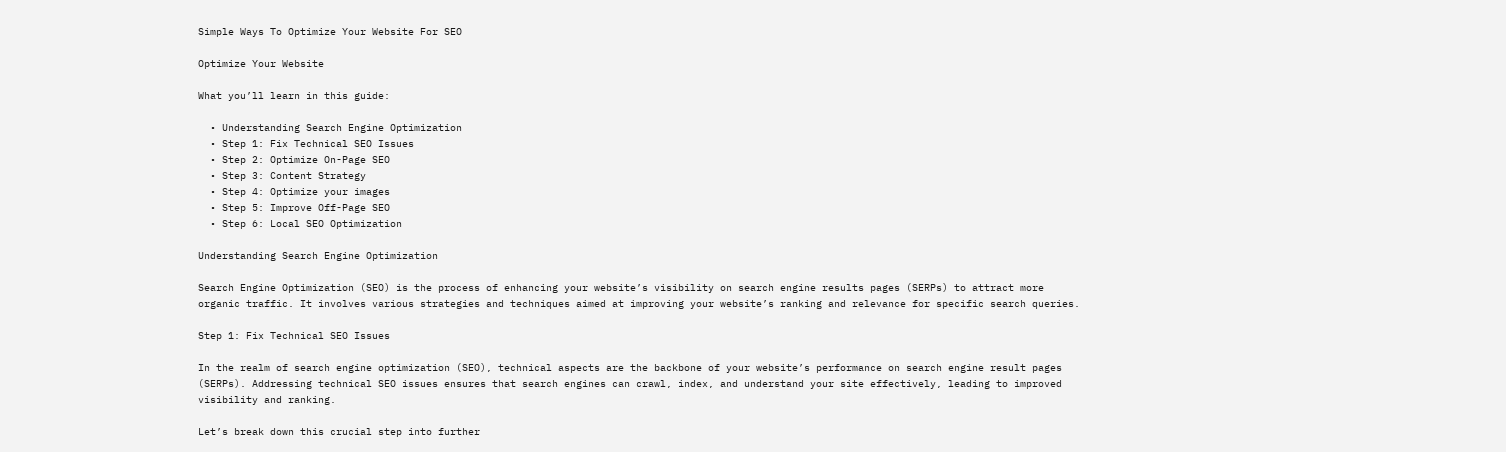Simple Ways To Optimize Your Website For SEO

Optimize Your Website

What you’ll learn in this guide:

  • Understanding Search Engine Optimization
  • Step 1: Fix Technical SEO Issues
  • Step 2: Optimize On-Page SEO
  • Step 3: Content Strategy
  • Step 4: Optimize your images
  • Step 5: Improve Off-Page SEO
  • Step 6: Local SEO Optimization

Understanding Search Engine Optimization

Search Engine Optimization (SEO) is the process of enhancing your website’s visibility on search engine results pages (SERPs) to attract more organic traffic. It involves various strategies and techniques aimed at improving your website’s ranking and relevance for specific search queries.

Step 1: Fix Technical SEO Issues

In the realm of search engine optimization (SEO), technical aspects are the backbone of your website’s performance on search engine result pages (SERPs). Addressing technical SEO issues ensures that search engines can crawl, index, and understand your site effectively, leading to improved visibility and ranking.

Let’s break down this crucial step into further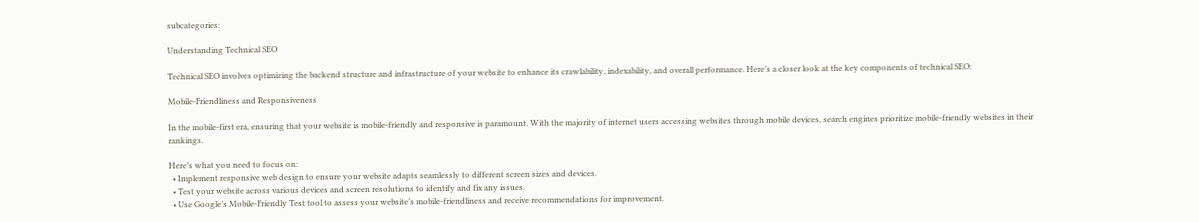subcategories:

Understanding Technical SEO

Technical SEO involves optimizing the backend structure and infrastructure of your website to enhance its crawlability, indexability, and overall performance. Here’s a closer look at the key components of technical SEO:

Mobile-Friendliness and Responsiveness

In the mobile-first era, ensuring that your website is mobile-friendly and responsive is paramount. With the majority of internet users accessing websites through mobile devices, search engines prioritize mobile-friendly websites in their rankings.

Here’s what you need to focus on:
  • Implement responsive web design to ensure your website adapts seamlessly to different screen sizes and devices.
  • Test your website across various devices and screen resolutions to identify and fix any issues.
  • Use Google’s Mobile-Friendly Test tool to assess your website’s mobile-friendliness and receive recommendations for improvement.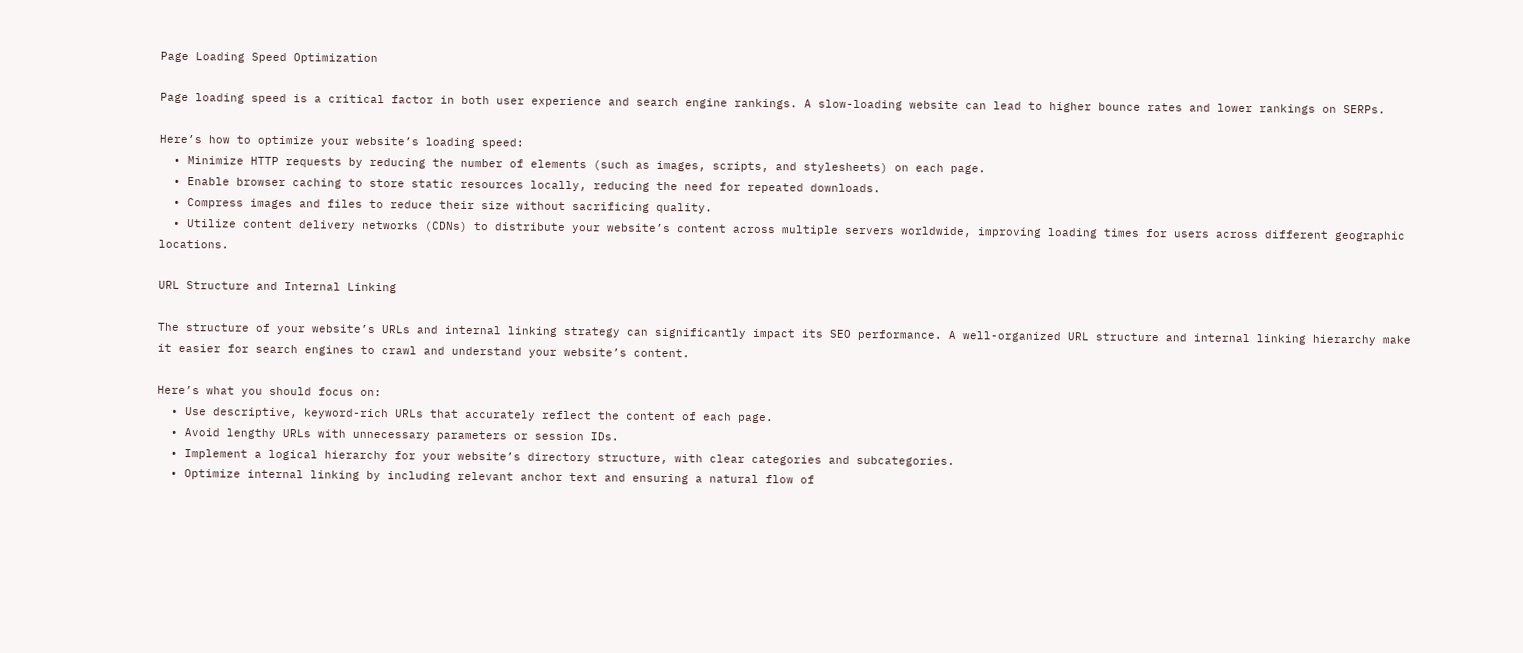Page Loading Speed Optimization

Page loading speed is a critical factor in both user experience and search engine rankings. A slow-loading website can lead to higher bounce rates and lower rankings on SERPs.

Here’s how to optimize your website’s loading speed:
  • Minimize HTTP requests by reducing the number of elements (such as images, scripts, and stylesheets) on each page.
  • Enable browser caching to store static resources locally, reducing the need for repeated downloads.
  • Compress images and files to reduce their size without sacrificing quality.
  • Utilize content delivery networks (CDNs) to distribute your website’s content across multiple servers worldwide, improving loading times for users across different geographic locations.

URL Structure and Internal Linking

The structure of your website’s URLs and internal linking strategy can significantly impact its SEO performance. A well-organized URL structure and internal linking hierarchy make it easier for search engines to crawl and understand your website’s content.

Here’s what you should focus on:
  • Use descriptive, keyword-rich URLs that accurately reflect the content of each page.
  • Avoid lengthy URLs with unnecessary parameters or session IDs.
  • Implement a logical hierarchy for your website’s directory structure, with clear categories and subcategories.
  • Optimize internal linking by including relevant anchor text and ensuring a natural flow of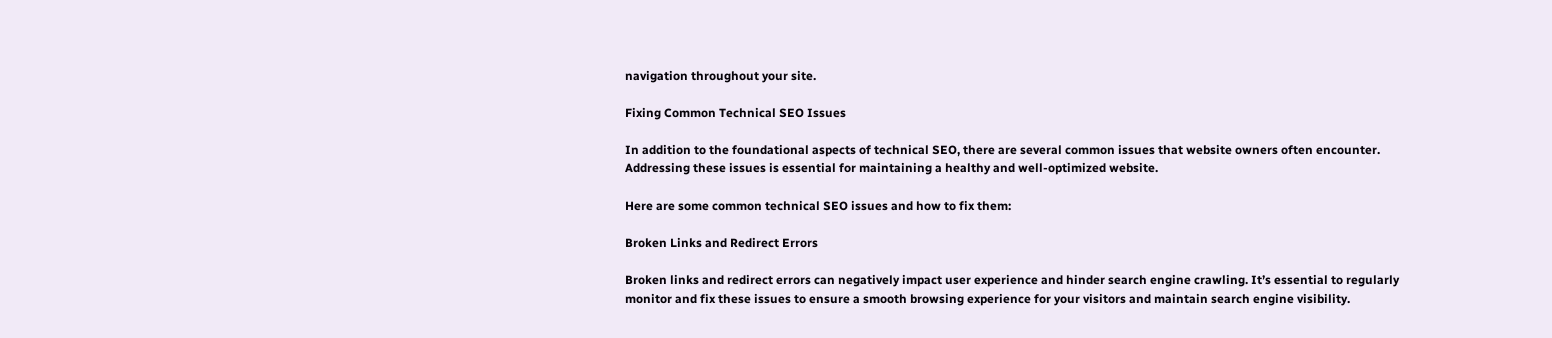navigation throughout your site.

Fixing Common Technical SEO Issues

In addition to the foundational aspects of technical SEO, there are several common issues that website owners often encounter. Addressing these issues is essential for maintaining a healthy and well-optimized website.

Here are some common technical SEO issues and how to fix them:

Broken Links and Redirect Errors

Broken links and redirect errors can negatively impact user experience and hinder search engine crawling. It’s essential to regularly monitor and fix these issues to ensure a smooth browsing experience for your visitors and maintain search engine visibility.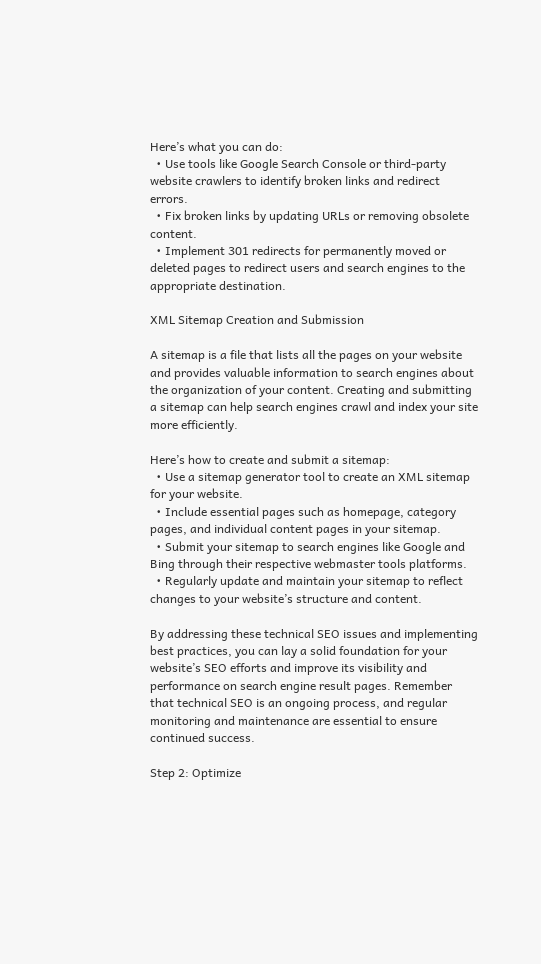Here’s what you can do:
  • Use tools like Google Search Console or third-party website crawlers to identify broken links and redirect errors.
  • Fix broken links by updating URLs or removing obsolete content.
  • Implement 301 redirects for permanently moved or deleted pages to redirect users and search engines to the appropriate destination.

XML Sitemap Creation and Submission

A sitemap is a file that lists all the pages on your website and provides valuable information to search engines about the organization of your content. Creating and submitting a sitemap can help search engines crawl and index your site more efficiently.

Here’s how to create and submit a sitemap:
  • Use a sitemap generator tool to create an XML sitemap for your website.
  • Include essential pages such as homepage, category pages, and individual content pages in your sitemap.
  • Submit your sitemap to search engines like Google and Bing through their respective webmaster tools platforms.
  • Regularly update and maintain your sitemap to reflect changes to your website’s structure and content.

By addressing these technical SEO issues and implementing best practices, you can lay a solid foundation for your website’s SEO efforts and improve its visibility and performance on search engine result pages. Remember that technical SEO is an ongoing process, and regular monitoring and maintenance are essential to ensure continued success.

Step 2: Optimize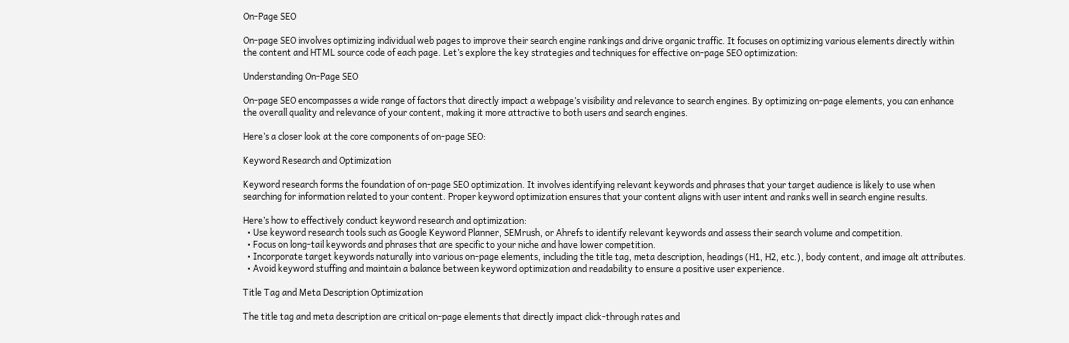On-Page SEO

On-page SEO involves optimizing individual web pages to improve their search engine rankings and drive organic traffic. It focuses on optimizing various elements directly within the content and HTML source code of each page. Let’s explore the key strategies and techniques for effective on-page SEO optimization:

Understanding On-Page SEO

On-page SEO encompasses a wide range of factors that directly impact a webpage’s visibility and relevance to search engines. By optimizing on-page elements, you can enhance the overall quality and relevance of your content, making it more attractive to both users and search engines.

Here’s a closer look at the core components of on-page SEO:

Keyword Research and Optimization

Keyword research forms the foundation of on-page SEO optimization. It involves identifying relevant keywords and phrases that your target audience is likely to use when searching for information related to your content. Proper keyword optimization ensures that your content aligns with user intent and ranks well in search engine results.

Here’s how to effectively conduct keyword research and optimization:
  • Use keyword research tools such as Google Keyword Planner, SEMrush, or Ahrefs to identify relevant keywords and assess their search volume and competition.
  • Focus on long-tail keywords and phrases that are specific to your niche and have lower competition.
  • Incorporate target keywords naturally into various on-page elements, including the title tag, meta description, headings (H1, H2, etc.), body content, and image alt attributes.
  • Avoid keyword stuffing and maintain a balance between keyword optimization and readability to ensure a positive user experience.

Title Tag and Meta Description Optimization

The title tag and meta description are critical on-page elements that directly impact click-through rates and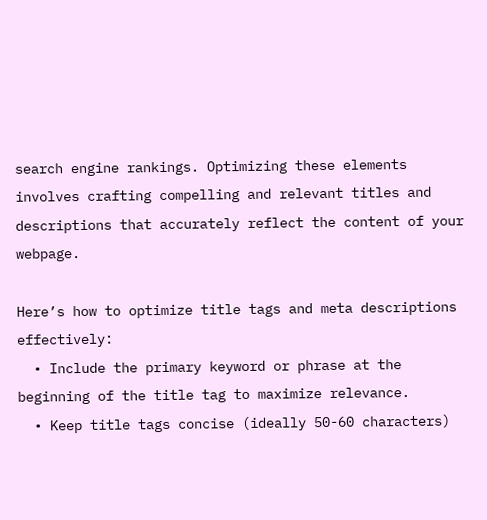search engine rankings. Optimizing these elements involves crafting compelling and relevant titles and descriptions that accurately reflect the content of your webpage.

Here’s how to optimize title tags and meta descriptions effectively:
  • Include the primary keyword or phrase at the beginning of the title tag to maximize relevance.
  • Keep title tags concise (ideally 50-60 characters)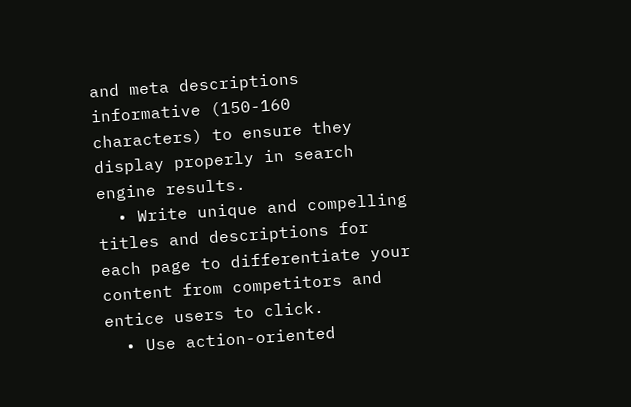and meta descriptions informative (150-160 characters) to ensure they display properly in search engine results.
  • Write unique and compelling titles and descriptions for each page to differentiate your content from competitors and entice users to click.
  • Use action-oriented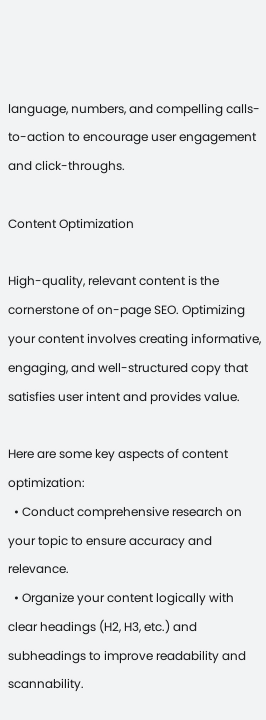language, numbers, and compelling calls-to-action to encourage user engagement and click-throughs.

Content Optimization

High-quality, relevant content is the cornerstone of on-page SEO. Optimizing your content involves creating informative, engaging, and well-structured copy that satisfies user intent and provides value.

Here are some key aspects of content optimization:
  • Conduct comprehensive research on your topic to ensure accuracy and relevance.
  • Organize your content logically with clear headings (H2, H3, etc.) and subheadings to improve readability and scannability.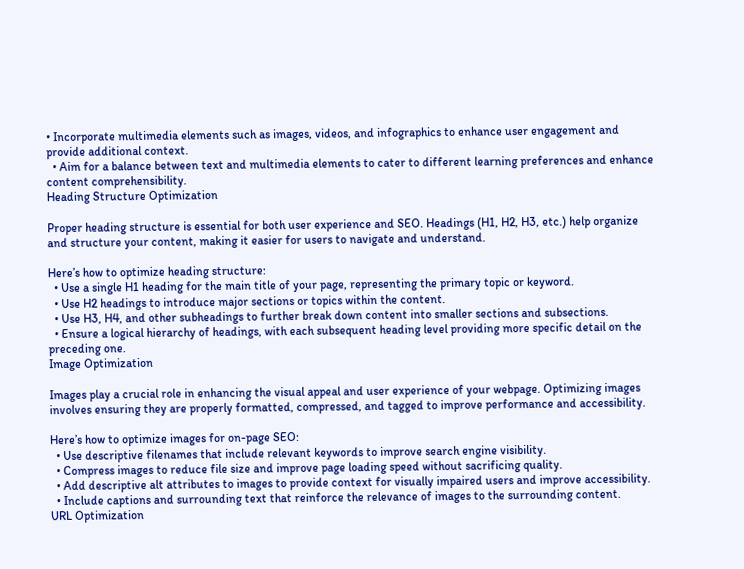• Incorporate multimedia elements such as images, videos, and infographics to enhance user engagement and provide additional context.
  • Aim for a balance between text and multimedia elements to cater to different learning preferences and enhance content comprehensibility.
Heading Structure Optimization

Proper heading structure is essential for both user experience and SEO. Headings (H1, H2, H3, etc.) help organize and structure your content, making it easier for users to navigate and understand.

Here’s how to optimize heading structure:
  • Use a single H1 heading for the main title of your page, representing the primary topic or keyword.
  • Use H2 headings to introduce major sections or topics within the content.
  • Use H3, H4, and other subheadings to further break down content into smaller sections and subsections.
  • Ensure a logical hierarchy of headings, with each subsequent heading level providing more specific detail on the preceding one.
Image Optimization

Images play a crucial role in enhancing the visual appeal and user experience of your webpage. Optimizing images involves ensuring they are properly formatted, compressed, and tagged to improve performance and accessibility.

Here’s how to optimize images for on-page SEO:
  • Use descriptive filenames that include relevant keywords to improve search engine visibility.
  • Compress images to reduce file size and improve page loading speed without sacrificing quality.
  • Add descriptive alt attributes to images to provide context for visually impaired users and improve accessibility.
  • Include captions and surrounding text that reinforce the relevance of images to the surrounding content.
URL Optimization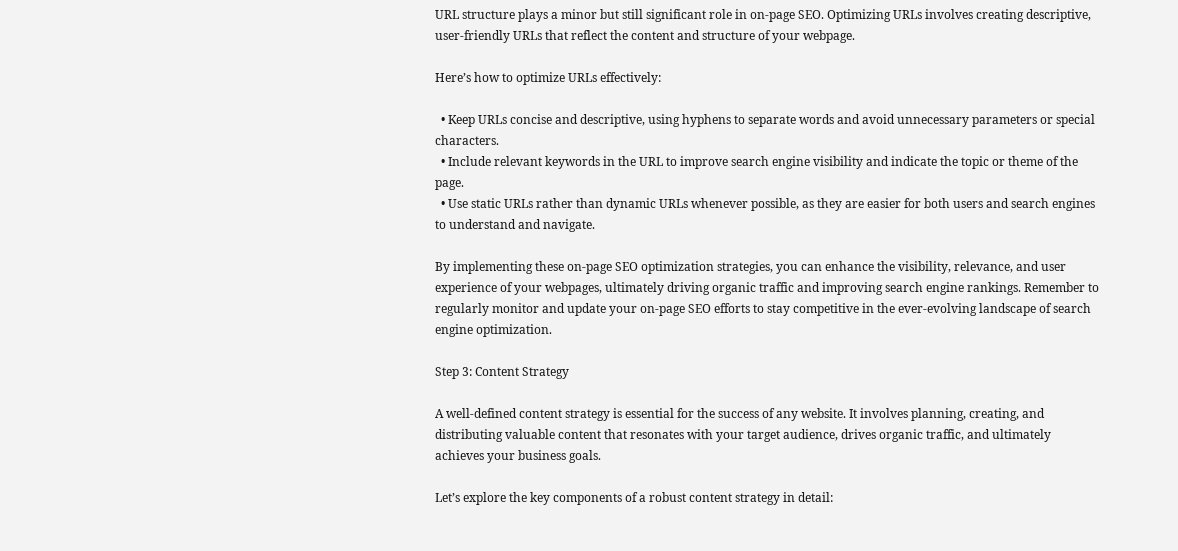URL structure plays a minor but still significant role in on-page SEO. Optimizing URLs involves creating descriptive, user-friendly URLs that reflect the content and structure of your webpage.

Here’s how to optimize URLs effectively:

  • Keep URLs concise and descriptive, using hyphens to separate words and avoid unnecessary parameters or special characters.
  • Include relevant keywords in the URL to improve search engine visibility and indicate the topic or theme of the page.
  • Use static URLs rather than dynamic URLs whenever possible, as they are easier for both users and search engines to understand and navigate.

By implementing these on-page SEO optimization strategies, you can enhance the visibility, relevance, and user experience of your webpages, ultimately driving organic traffic and improving search engine rankings. Remember to regularly monitor and update your on-page SEO efforts to stay competitive in the ever-evolving landscape of search engine optimization.

Step 3: Content Strategy

A well-defined content strategy is essential for the success of any website. It involves planning, creating, and distributing valuable content that resonates with your target audience, drives organic traffic, and ultimately achieves your business goals.

Let’s explore the key components of a robust content strategy in detail: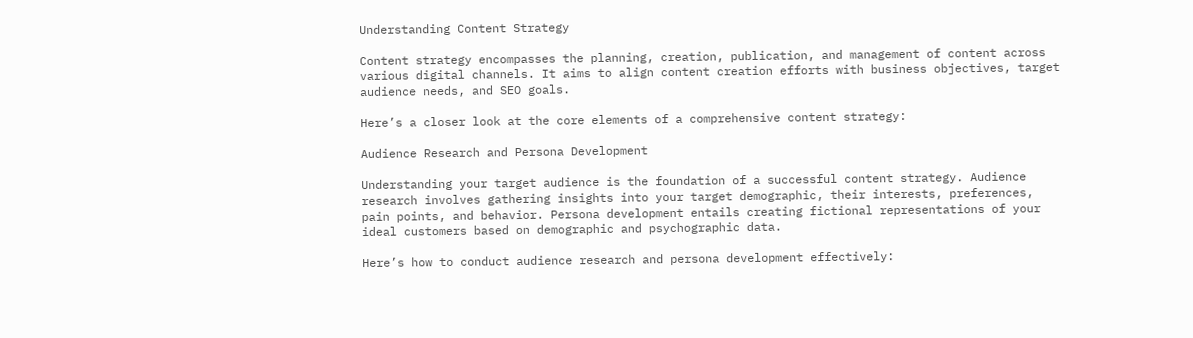Understanding Content Strategy

Content strategy encompasses the planning, creation, publication, and management of content across various digital channels. It aims to align content creation efforts with business objectives, target audience needs, and SEO goals.

Here’s a closer look at the core elements of a comprehensive content strategy:

Audience Research and Persona Development

Understanding your target audience is the foundation of a successful content strategy. Audience research involves gathering insights into your target demographic, their interests, preferences, pain points, and behavior. Persona development entails creating fictional representations of your ideal customers based on demographic and psychographic data.

Here’s how to conduct audience research and persona development effectively: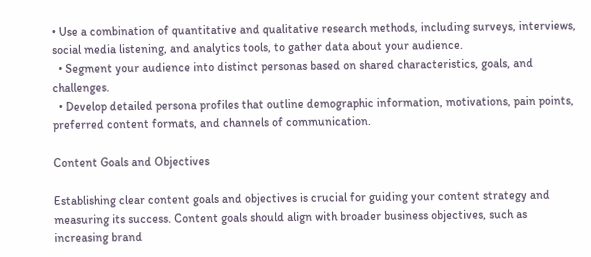• Use a combination of quantitative and qualitative research methods, including surveys, interviews, social media listening, and analytics tools, to gather data about your audience.
  • Segment your audience into distinct personas based on shared characteristics, goals, and challenges.
  • Develop detailed persona profiles that outline demographic information, motivations, pain points, preferred content formats, and channels of communication.

Content Goals and Objectives

Establishing clear content goals and objectives is crucial for guiding your content strategy and measuring its success. Content goals should align with broader business objectives, such as increasing brand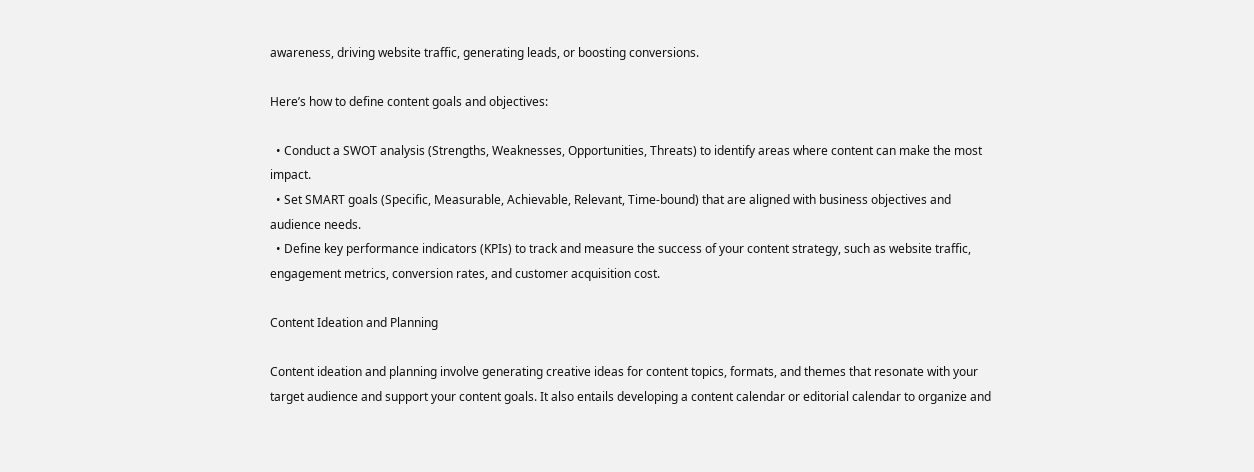awareness, driving website traffic, generating leads, or boosting conversions.

Here’s how to define content goals and objectives:

  • Conduct a SWOT analysis (Strengths, Weaknesses, Opportunities, Threats) to identify areas where content can make the most impact.
  • Set SMART goals (Specific, Measurable, Achievable, Relevant, Time-bound) that are aligned with business objectives and audience needs.
  • Define key performance indicators (KPIs) to track and measure the success of your content strategy, such as website traffic, engagement metrics, conversion rates, and customer acquisition cost.

Content Ideation and Planning

Content ideation and planning involve generating creative ideas for content topics, formats, and themes that resonate with your target audience and support your content goals. It also entails developing a content calendar or editorial calendar to organize and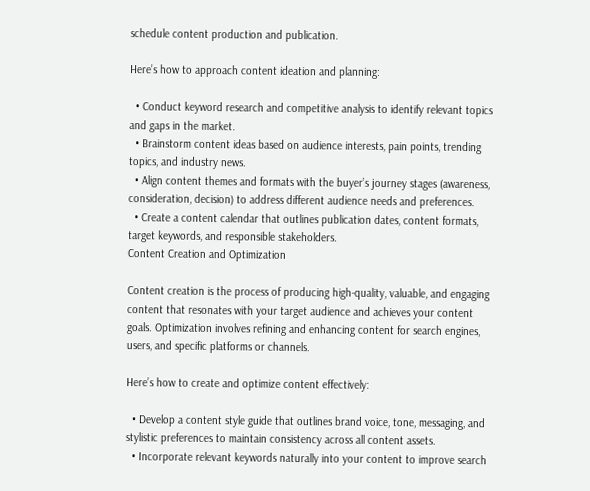schedule content production and publication.

Here’s how to approach content ideation and planning:

  • Conduct keyword research and competitive analysis to identify relevant topics and gaps in the market.
  • Brainstorm content ideas based on audience interests, pain points, trending topics, and industry news.
  • Align content themes and formats with the buyer’s journey stages (awareness, consideration, decision) to address different audience needs and preferences.
  • Create a content calendar that outlines publication dates, content formats, target keywords, and responsible stakeholders.
Content Creation and Optimization

Content creation is the process of producing high-quality, valuable, and engaging content that resonates with your target audience and achieves your content goals. Optimization involves refining and enhancing content for search engines, users, and specific platforms or channels.

Here’s how to create and optimize content effectively:

  • Develop a content style guide that outlines brand voice, tone, messaging, and stylistic preferences to maintain consistency across all content assets.
  • Incorporate relevant keywords naturally into your content to improve search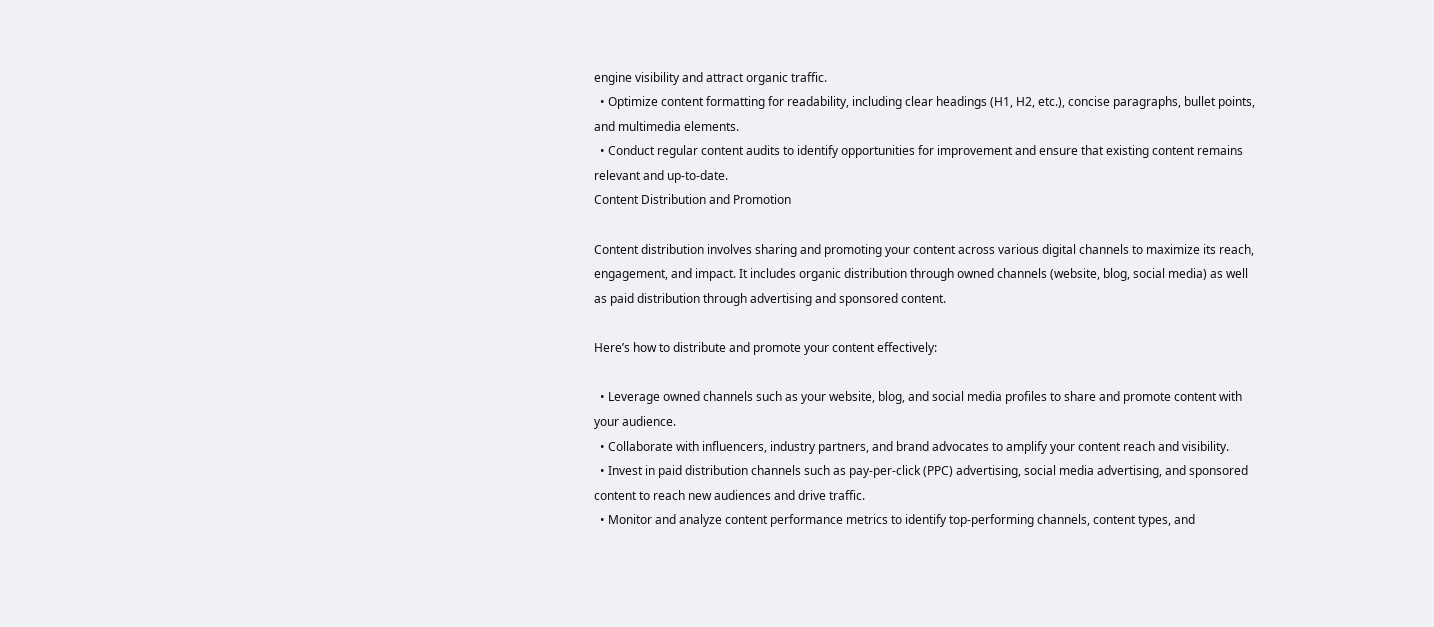engine visibility and attract organic traffic.
  • Optimize content formatting for readability, including clear headings (H1, H2, etc.), concise paragraphs, bullet points, and multimedia elements.
  • Conduct regular content audits to identify opportunities for improvement and ensure that existing content remains relevant and up-to-date.
Content Distribution and Promotion

Content distribution involves sharing and promoting your content across various digital channels to maximize its reach, engagement, and impact. It includes organic distribution through owned channels (website, blog, social media) as well as paid distribution through advertising and sponsored content.

Here’s how to distribute and promote your content effectively:

  • Leverage owned channels such as your website, blog, and social media profiles to share and promote content with your audience.
  • Collaborate with influencers, industry partners, and brand advocates to amplify your content reach and visibility.
  • Invest in paid distribution channels such as pay-per-click (PPC) advertising, social media advertising, and sponsored content to reach new audiences and drive traffic.
  • Monitor and analyze content performance metrics to identify top-performing channels, content types, and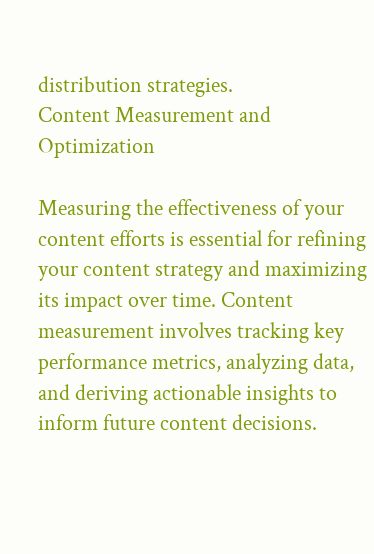distribution strategies.
Content Measurement and Optimization

Measuring the effectiveness of your content efforts is essential for refining your content strategy and maximizing its impact over time. Content measurement involves tracking key performance metrics, analyzing data, and deriving actionable insights to inform future content decisions.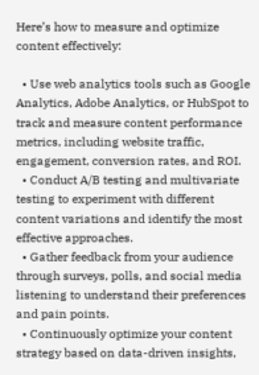Here’s how to measure and optimize content effectively:

  • Use web analytics tools such as Google Analytics, Adobe Analytics, or HubSpot to track and measure content performance metrics, including website traffic, engagement, conversion rates, and ROI.
  • Conduct A/B testing and multivariate testing to experiment with different content variations and identify the most effective approaches.
  • Gather feedback from your audience through surveys, polls, and social media listening to understand their preferences and pain points.
  • Continuously optimize your content strategy based on data-driven insights,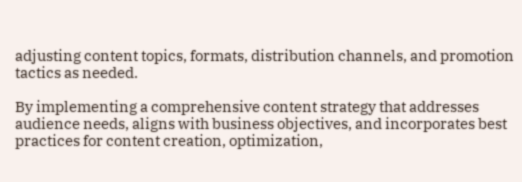adjusting content topics, formats, distribution channels, and promotion tactics as needed.

By implementing a comprehensive content strategy that addresses audience needs, aligns with business objectives, and incorporates best practices for content creation, optimization,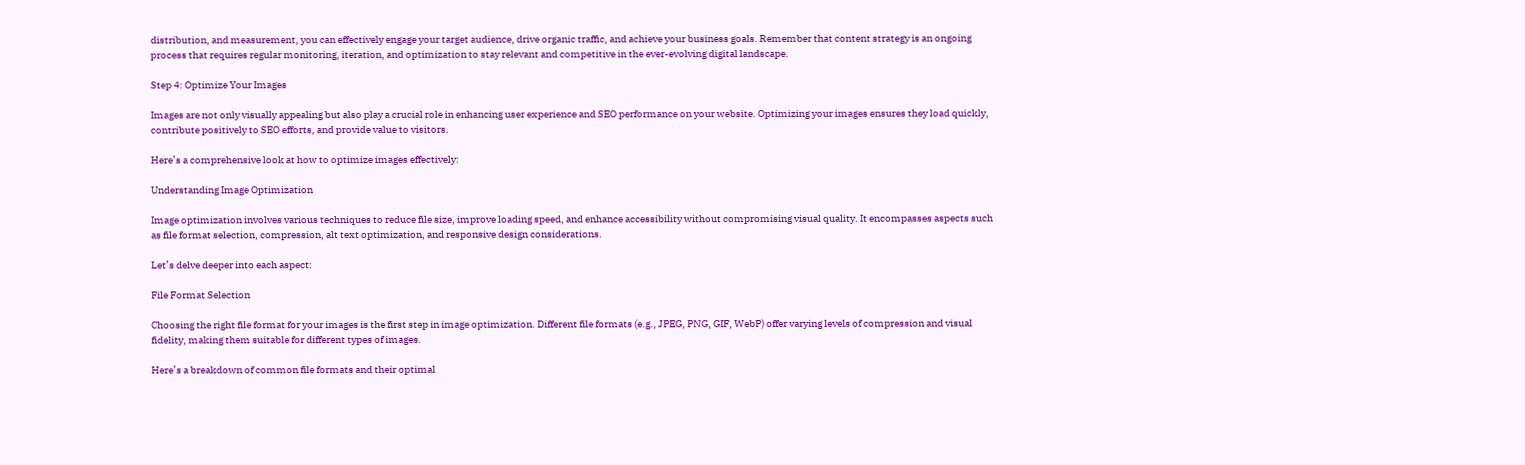distribution, and measurement, you can effectively engage your target audience, drive organic traffic, and achieve your business goals. Remember that content strategy is an ongoing process that requires regular monitoring, iteration, and optimization to stay relevant and competitive in the ever-evolving digital landscape.

Step 4: Optimize Your Images

Images are not only visually appealing but also play a crucial role in enhancing user experience and SEO performance on your website. Optimizing your images ensures they load quickly, contribute positively to SEO efforts, and provide value to visitors.

Here’s a comprehensive look at how to optimize images effectively:

Understanding Image Optimization

Image optimization involves various techniques to reduce file size, improve loading speed, and enhance accessibility without compromising visual quality. It encompasses aspects such as file format selection, compression, alt text optimization, and responsive design considerations.

Let’s delve deeper into each aspect:

File Format Selection

Choosing the right file format for your images is the first step in image optimization. Different file formats (e.g., JPEG, PNG, GIF, WebP) offer varying levels of compression and visual fidelity, making them suitable for different types of images.

Here’s a breakdown of common file formats and their optimal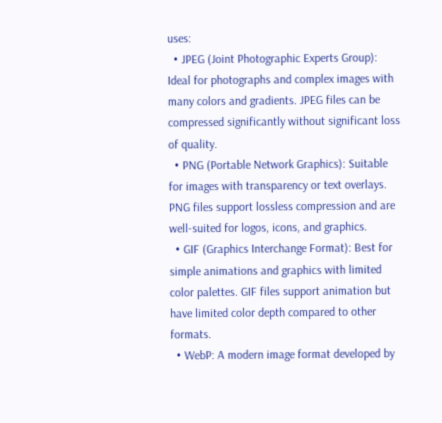uses:
  • JPEG (Joint Photographic Experts Group): Ideal for photographs and complex images with many colors and gradients. JPEG files can be compressed significantly without significant loss of quality.
  • PNG (Portable Network Graphics): Suitable for images with transparency or text overlays. PNG files support lossless compression and are well-suited for logos, icons, and graphics.
  • GIF (Graphics Interchange Format): Best for simple animations and graphics with limited color palettes. GIF files support animation but have limited color depth compared to other formats.
  • WebP: A modern image format developed by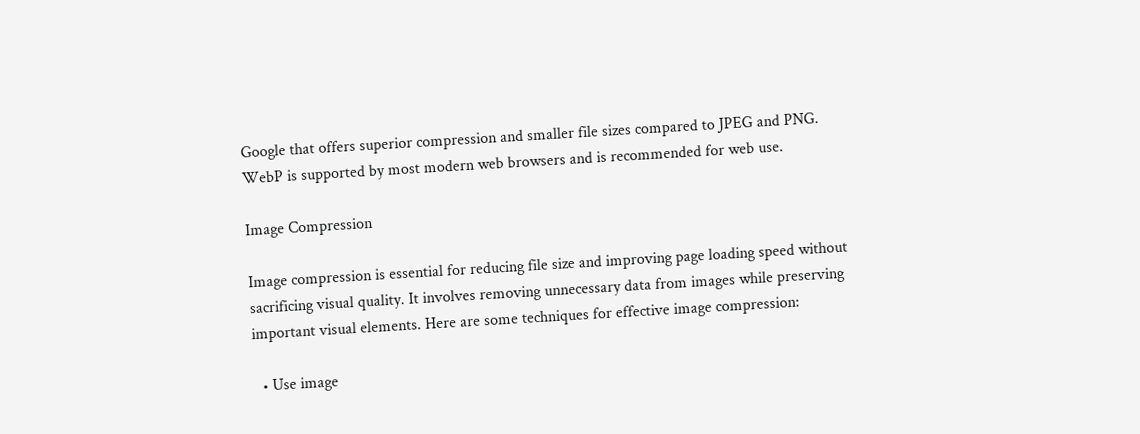Google that offers superior compression and smaller file sizes compared to JPEG and PNG. WebP is supported by most modern web browsers and is recommended for web use.

Image Compression

Image compression is essential for reducing file size and improving page loading speed without sacrificing visual quality. It involves removing unnecessary data from images while preserving important visual elements. Here are some techniques for effective image compression:

  • Use image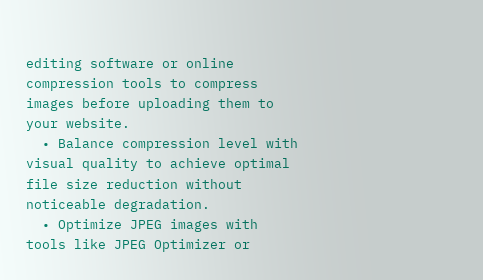editing software or online compression tools to compress images before uploading them to your website.
  • Balance compression level with visual quality to achieve optimal file size reduction without noticeable degradation.
  • Optimize JPEG images with tools like JPEG Optimizer or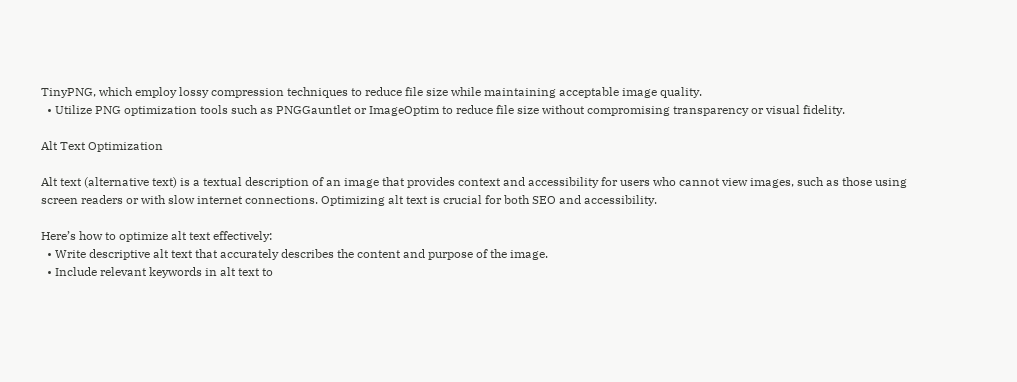TinyPNG, which employ lossy compression techniques to reduce file size while maintaining acceptable image quality.
  • Utilize PNG optimization tools such as PNGGauntlet or ImageOptim to reduce file size without compromising transparency or visual fidelity.

Alt Text Optimization

Alt text (alternative text) is a textual description of an image that provides context and accessibility for users who cannot view images, such as those using screen readers or with slow internet connections. Optimizing alt text is crucial for both SEO and accessibility.

Here’s how to optimize alt text effectively:
  • Write descriptive alt text that accurately describes the content and purpose of the image.
  • Include relevant keywords in alt text to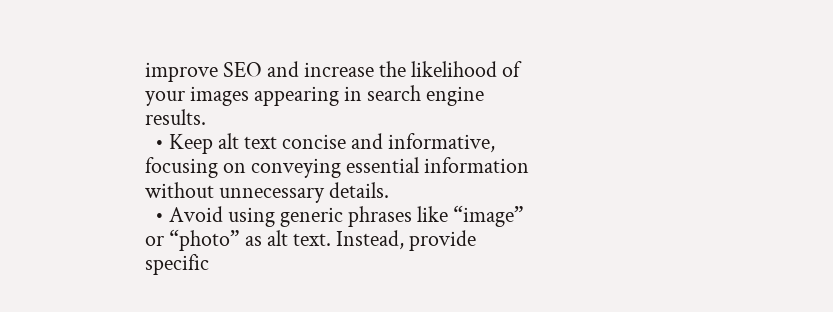improve SEO and increase the likelihood of your images appearing in search engine results.
  • Keep alt text concise and informative, focusing on conveying essential information without unnecessary details.
  • Avoid using generic phrases like “image” or “photo” as alt text. Instead, provide specific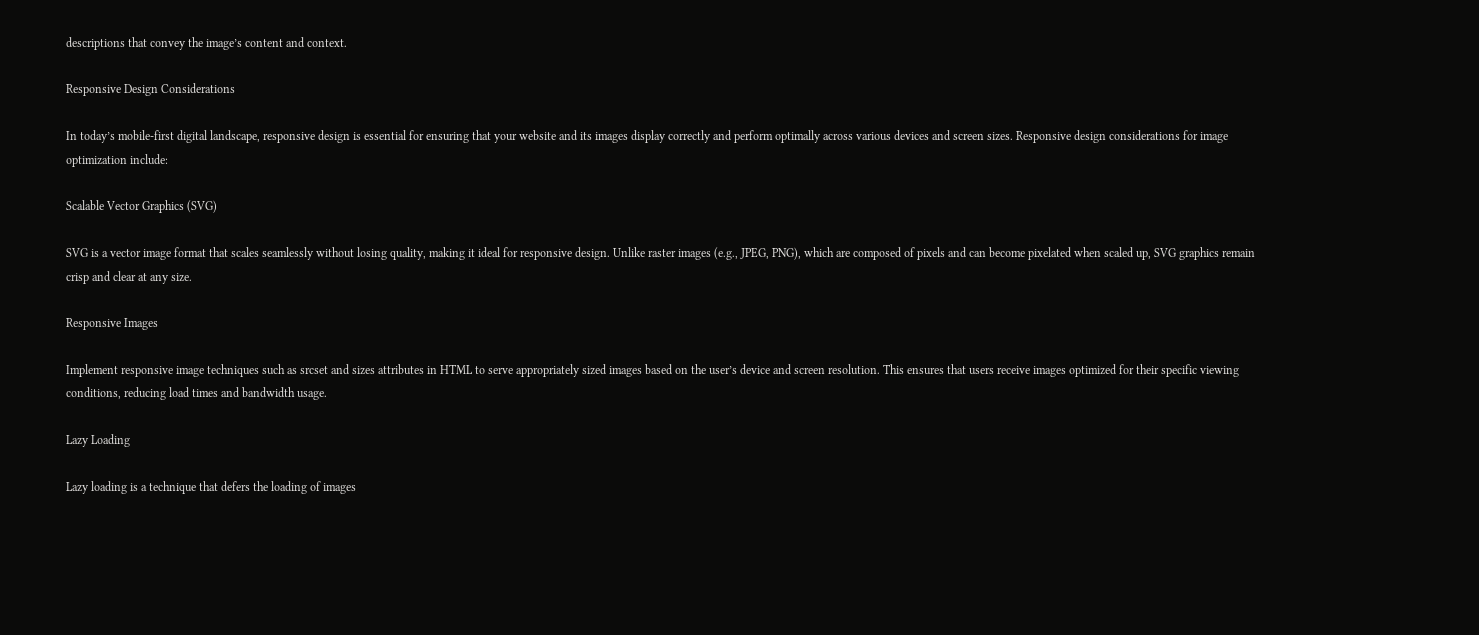descriptions that convey the image’s content and context.

Responsive Design Considerations

In today’s mobile-first digital landscape, responsive design is essential for ensuring that your website and its images display correctly and perform optimally across various devices and screen sizes. Responsive design considerations for image optimization include:

Scalable Vector Graphics (SVG)

SVG is a vector image format that scales seamlessly without losing quality, making it ideal for responsive design. Unlike raster images (e.g., JPEG, PNG), which are composed of pixels and can become pixelated when scaled up, SVG graphics remain crisp and clear at any size.

Responsive Images

Implement responsive image techniques such as srcset and sizes attributes in HTML to serve appropriately sized images based on the user’s device and screen resolution. This ensures that users receive images optimized for their specific viewing conditions, reducing load times and bandwidth usage.

Lazy Loading

Lazy loading is a technique that defers the loading of images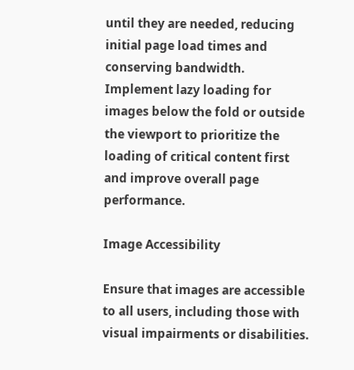until they are needed, reducing initial page load times and conserving bandwidth. Implement lazy loading for images below the fold or outside the viewport to prioritize the loading of critical content first and improve overall page performance.

Image Accessibility

Ensure that images are accessible to all users, including those with visual impairments or disabilities.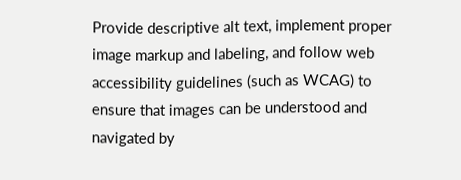Provide descriptive alt text, implement proper image markup and labeling, and follow web accessibility guidelines (such as WCAG) to ensure that images can be understood and navigated by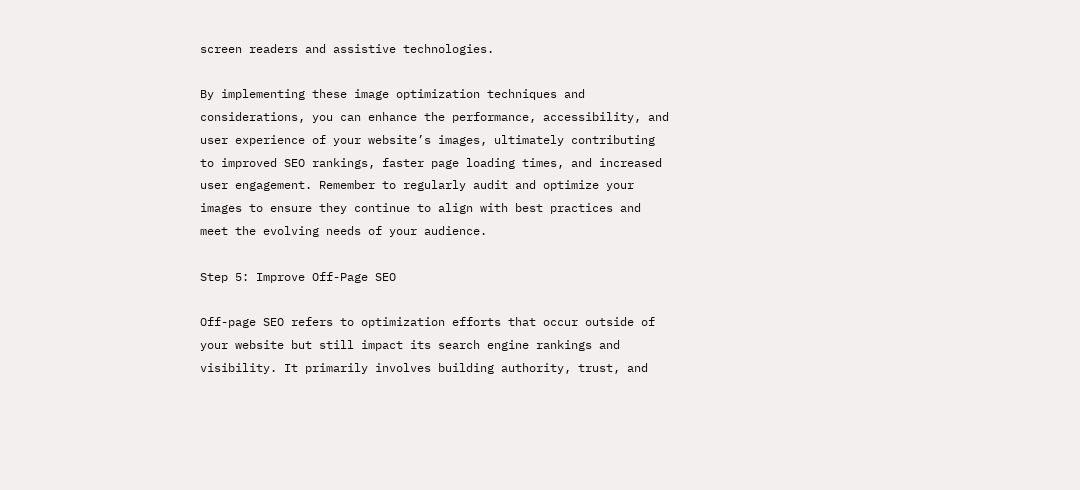screen readers and assistive technologies.

By implementing these image optimization techniques and considerations, you can enhance the performance, accessibility, and user experience of your website’s images, ultimately contributing to improved SEO rankings, faster page loading times, and increased user engagement. Remember to regularly audit and optimize your images to ensure they continue to align with best practices and meet the evolving needs of your audience.

Step 5: Improve Off-Page SEO

Off-page SEO refers to optimization efforts that occur outside of your website but still impact its search engine rankings and visibility. It primarily involves building authority, trust, and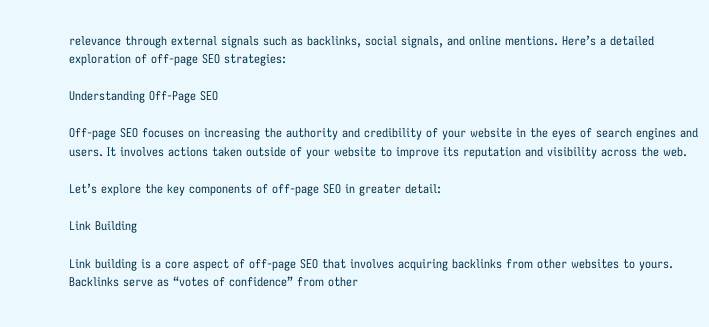relevance through external signals such as backlinks, social signals, and online mentions. Here’s a detailed exploration of off-page SEO strategies:

Understanding Off-Page SEO

Off-page SEO focuses on increasing the authority and credibility of your website in the eyes of search engines and users. It involves actions taken outside of your website to improve its reputation and visibility across the web.

Let’s explore the key components of off-page SEO in greater detail:

Link Building

Link building is a core aspect of off-page SEO that involves acquiring backlinks from other websites to yours. Backlinks serve as “votes of confidence” from other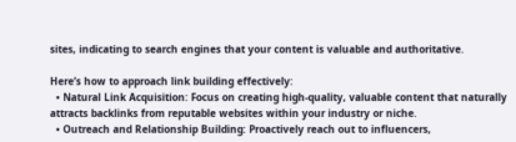sites, indicating to search engines that your content is valuable and authoritative.

Here’s how to approach link building effectively:
  • Natural Link Acquisition: Focus on creating high-quality, valuable content that naturally attracts backlinks from reputable websites within your industry or niche.
  • Outreach and Relationship Building: Proactively reach out to influencers,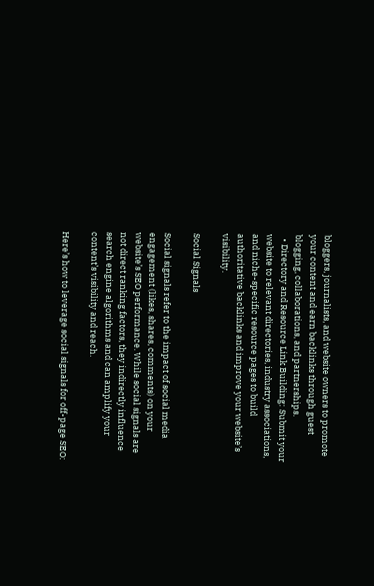bloggers, journalists, and website owners to promote your content and earn backlinks through guest blogging, collaborations, and partnerships.
  • Directory and Resource Link Building: Submit your website to relevant directories, industry associations, and niche-specific resource pages to build authoritative backlinks and improve your website’s visibility.

Social Signals

Social signals refer to the impact of social media engagement (likes, shares, comments) on your website’s SEO performance. While social signals are not direct ranking factors, they indirectly influence search engine algorithms and can amplify your content’s visibility and reach.

Here’s how to leverage social signals for off-page SEO: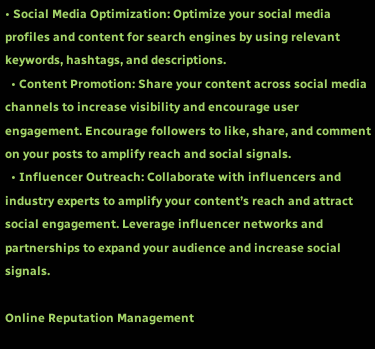• Social Media Optimization: Optimize your social media profiles and content for search engines by using relevant keywords, hashtags, and descriptions.
  • Content Promotion: Share your content across social media channels to increase visibility and encourage user engagement. Encourage followers to like, share, and comment on your posts to amplify reach and social signals.
  • Influencer Outreach: Collaborate with influencers and industry experts to amplify your content’s reach and attract social engagement. Leverage influencer networks and partnerships to expand your audience and increase social signals.

Online Reputation Management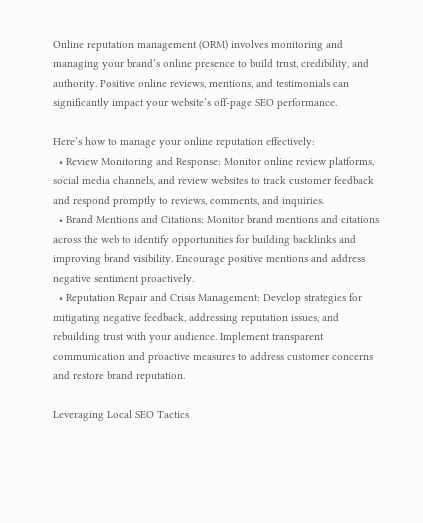Online reputation management (ORM) involves monitoring and managing your brand’s online presence to build trust, credibility, and authority. Positive online reviews, mentions, and testimonials can significantly impact your website’s off-page SEO performance.

Here’s how to manage your online reputation effectively:
  • Review Monitoring and Response: Monitor online review platforms, social media channels, and review websites to track customer feedback and respond promptly to reviews, comments, and inquiries.
  • Brand Mentions and Citations: Monitor brand mentions and citations across the web to identify opportunities for building backlinks and improving brand visibility. Encourage positive mentions and address negative sentiment proactively.
  • Reputation Repair and Crisis Management: Develop strategies for mitigating negative feedback, addressing reputation issues, and rebuilding trust with your audience. Implement transparent communication and proactive measures to address customer concerns and restore brand reputation.

Leveraging Local SEO Tactics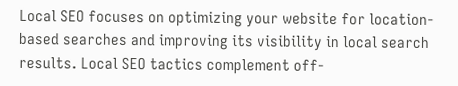Local SEO focuses on optimizing your website for location-based searches and improving its visibility in local search results. Local SEO tactics complement off-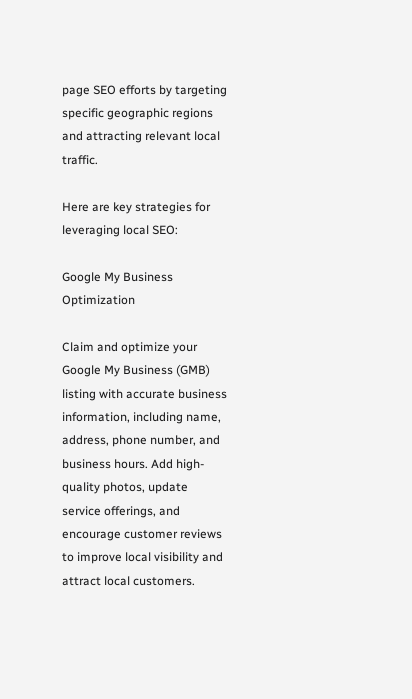page SEO efforts by targeting specific geographic regions and attracting relevant local traffic.

Here are key strategies for leveraging local SEO:

Google My Business Optimization

Claim and optimize your Google My Business (GMB) listing with accurate business information, including name, address, phone number, and business hours. Add high-quality photos, update service offerings, and encourage customer reviews to improve local visibility and attract local customers.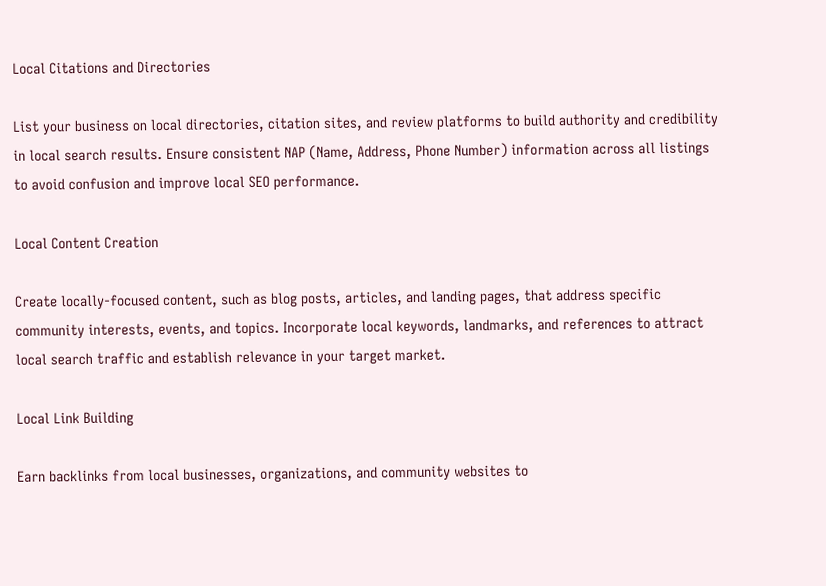Local Citations and Directories

List your business on local directories, citation sites, and review platforms to build authority and credibility in local search results. Ensure consistent NAP (Name, Address, Phone Number) information across all listings to avoid confusion and improve local SEO performance.

Local Content Creation

Create locally-focused content, such as blog posts, articles, and landing pages, that address specific community interests, events, and topics. Incorporate local keywords, landmarks, and references to attract local search traffic and establish relevance in your target market.

Local Link Building

Earn backlinks from local businesses, organizations, and community websites to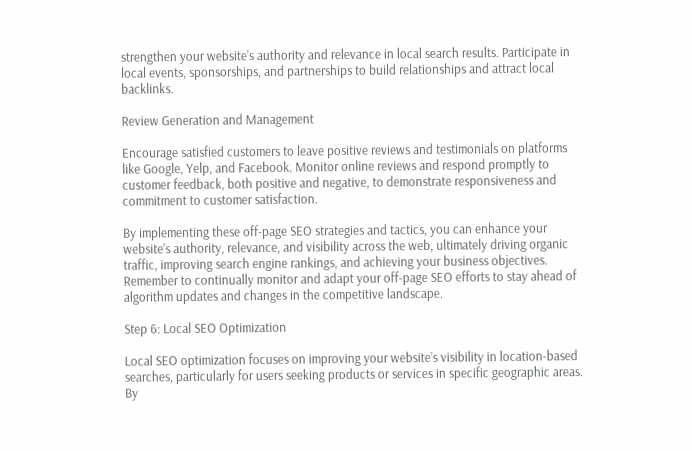strengthen your website’s authority and relevance in local search results. Participate in local events, sponsorships, and partnerships to build relationships and attract local backlinks.

Review Generation and Management

Encourage satisfied customers to leave positive reviews and testimonials on platforms like Google, Yelp, and Facebook. Monitor online reviews and respond promptly to customer feedback, both positive and negative, to demonstrate responsiveness and commitment to customer satisfaction.

By implementing these off-page SEO strategies and tactics, you can enhance your website’s authority, relevance, and visibility across the web, ultimately driving organic traffic, improving search engine rankings, and achieving your business objectives. Remember to continually monitor and adapt your off-page SEO efforts to stay ahead of algorithm updates and changes in the competitive landscape.

Step 6: Local SEO Optimization

Local SEO optimization focuses on improving your website’s visibility in location-based searches, particularly for users seeking products or services in specific geographic areas. By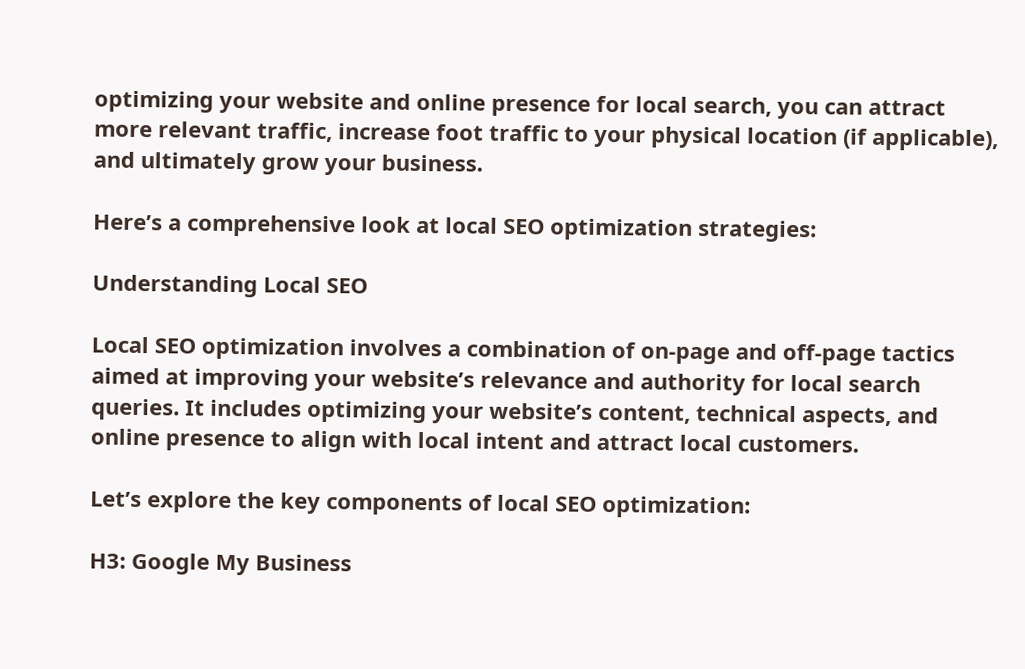optimizing your website and online presence for local search, you can attract more relevant traffic, increase foot traffic to your physical location (if applicable), and ultimately grow your business.

Here’s a comprehensive look at local SEO optimization strategies:

Understanding Local SEO

Local SEO optimization involves a combination of on-page and off-page tactics aimed at improving your website’s relevance and authority for local search queries. It includes optimizing your website’s content, technical aspects, and online presence to align with local intent and attract local customers.

Let’s explore the key components of local SEO optimization:

H3: Google My Business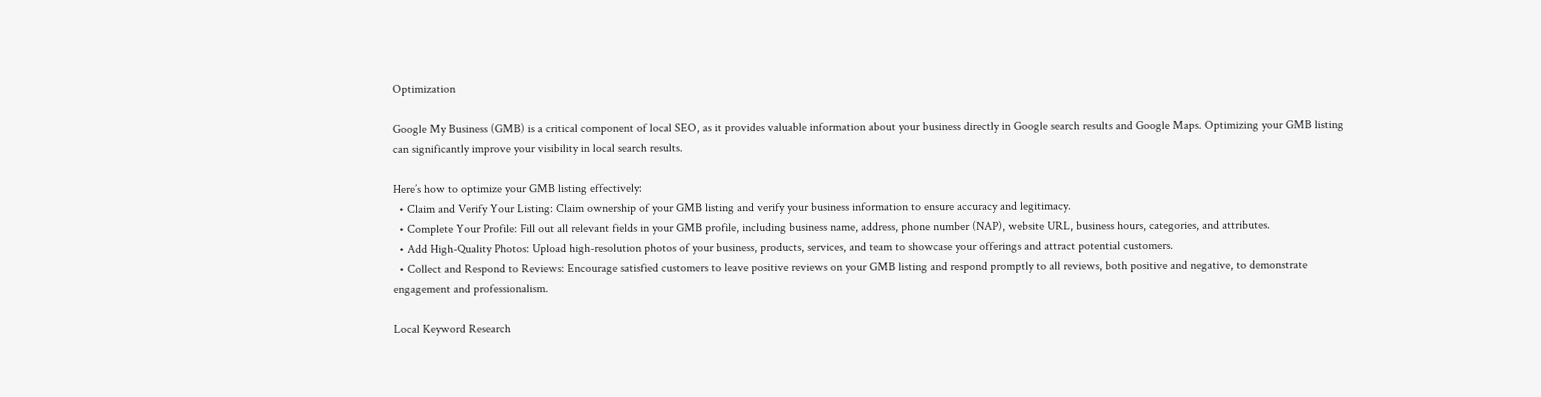Optimization

Google My Business (GMB) is a critical component of local SEO, as it provides valuable information about your business directly in Google search results and Google Maps. Optimizing your GMB listing can significantly improve your visibility in local search results.

Here’s how to optimize your GMB listing effectively:
  • Claim and Verify Your Listing: Claim ownership of your GMB listing and verify your business information to ensure accuracy and legitimacy.
  • Complete Your Profile: Fill out all relevant fields in your GMB profile, including business name, address, phone number (NAP), website URL, business hours, categories, and attributes.
  • Add High-Quality Photos: Upload high-resolution photos of your business, products, services, and team to showcase your offerings and attract potential customers.
  • Collect and Respond to Reviews: Encourage satisfied customers to leave positive reviews on your GMB listing and respond promptly to all reviews, both positive and negative, to demonstrate engagement and professionalism.

Local Keyword Research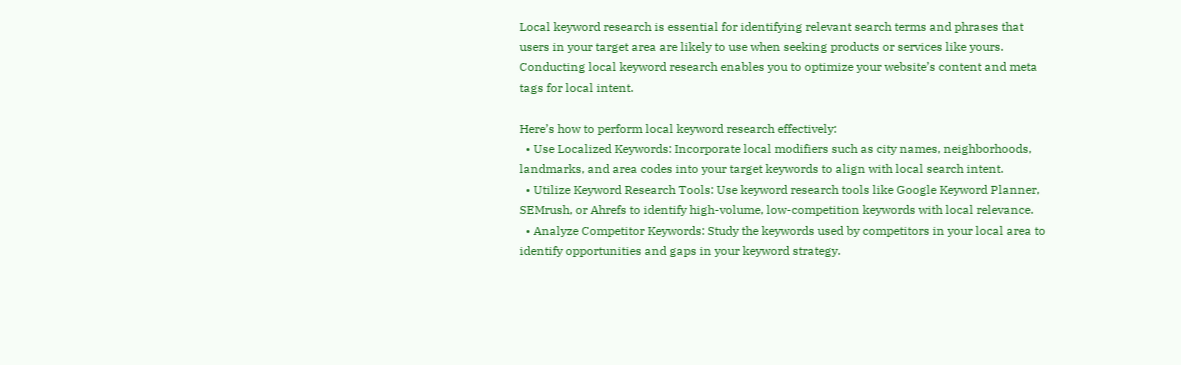Local keyword research is essential for identifying relevant search terms and phrases that users in your target area are likely to use when seeking products or services like yours. Conducting local keyword research enables you to optimize your website’s content and meta tags for local intent.

Here’s how to perform local keyword research effectively:
  • Use Localized Keywords: Incorporate local modifiers such as city names, neighborhoods, landmarks, and area codes into your target keywords to align with local search intent.
  • Utilize Keyword Research Tools: Use keyword research tools like Google Keyword Planner, SEMrush, or Ahrefs to identify high-volume, low-competition keywords with local relevance.
  • Analyze Competitor Keywords: Study the keywords used by competitors in your local area to identify opportunities and gaps in your keyword strategy.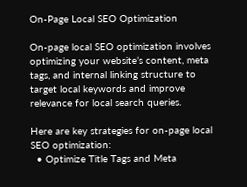On-Page Local SEO Optimization

On-page local SEO optimization involves optimizing your website’s content, meta tags, and internal linking structure to target local keywords and improve relevance for local search queries.

Here are key strategies for on-page local SEO optimization:
  • Optimize Title Tags and Meta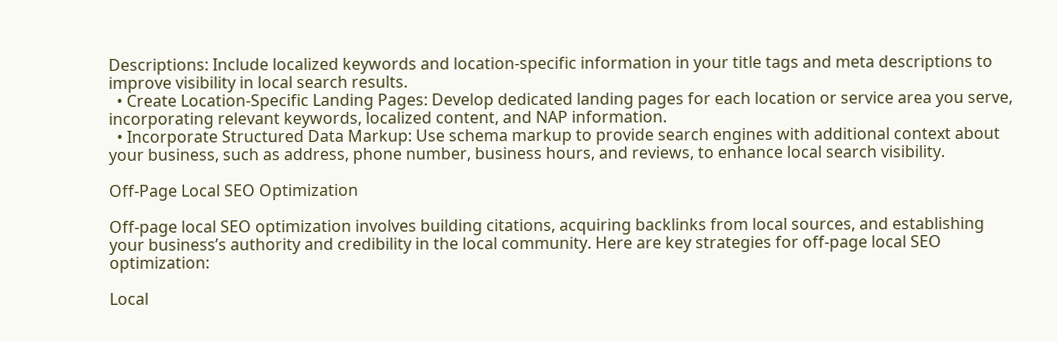Descriptions: Include localized keywords and location-specific information in your title tags and meta descriptions to improve visibility in local search results.
  • Create Location-Specific Landing Pages: Develop dedicated landing pages for each location or service area you serve, incorporating relevant keywords, localized content, and NAP information.
  • Incorporate Structured Data Markup: Use schema markup to provide search engines with additional context about your business, such as address, phone number, business hours, and reviews, to enhance local search visibility.

Off-Page Local SEO Optimization

Off-page local SEO optimization involves building citations, acquiring backlinks from local sources, and establishing your business’s authority and credibility in the local community. Here are key strategies for off-page local SEO optimization:

Local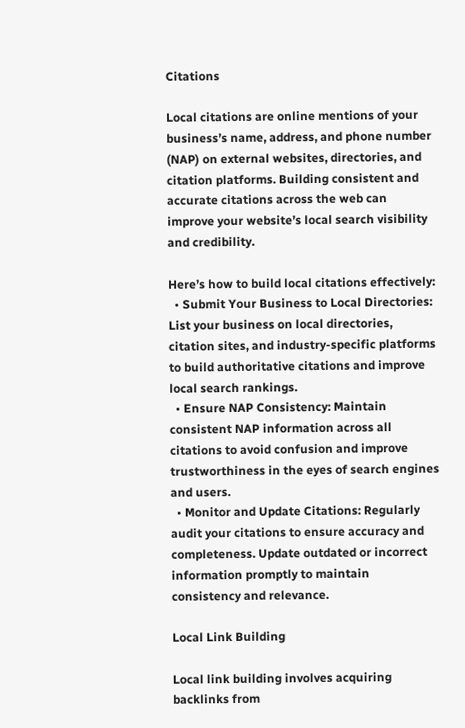Citations

Local citations are online mentions of your business’s name, address, and phone number (NAP) on external websites, directories, and citation platforms. Building consistent and accurate citations across the web can improve your website’s local search visibility and credibility.

Here’s how to build local citations effectively:
  • Submit Your Business to Local Directories: List your business on local directories, citation sites, and industry-specific platforms to build authoritative citations and improve local search rankings.
  • Ensure NAP Consistency: Maintain consistent NAP information across all citations to avoid confusion and improve trustworthiness in the eyes of search engines and users.
  • Monitor and Update Citations: Regularly audit your citations to ensure accuracy and completeness. Update outdated or incorrect information promptly to maintain consistency and relevance.

Local Link Building

Local link building involves acquiring backlinks from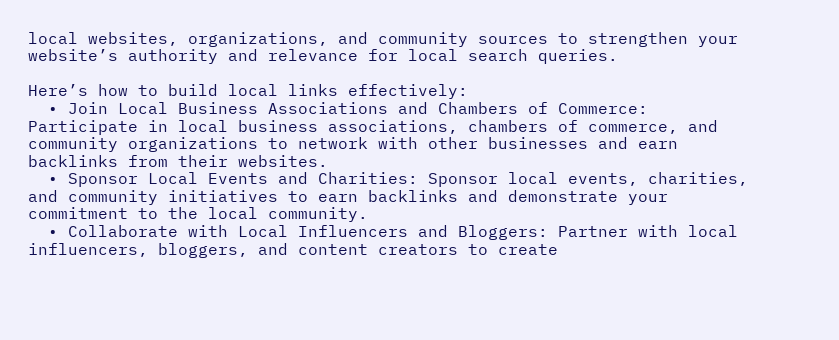local websites, organizations, and community sources to strengthen your website’s authority and relevance for local search queries.

Here’s how to build local links effectively:
  • Join Local Business Associations and Chambers of Commerce: Participate in local business associations, chambers of commerce, and community organizations to network with other businesses and earn backlinks from their websites.
  • Sponsor Local Events and Charities: Sponsor local events, charities, and community initiatives to earn backlinks and demonstrate your commitment to the local community.
  • Collaborate with Local Influencers and Bloggers: Partner with local influencers, bloggers, and content creators to create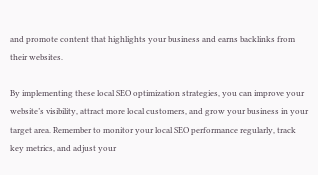and promote content that highlights your business and earns backlinks from their websites.

By implementing these local SEO optimization strategies, you can improve your website’s visibility, attract more local customers, and grow your business in your target area. Remember to monitor your local SEO performance regularly, track key metrics, and adjust your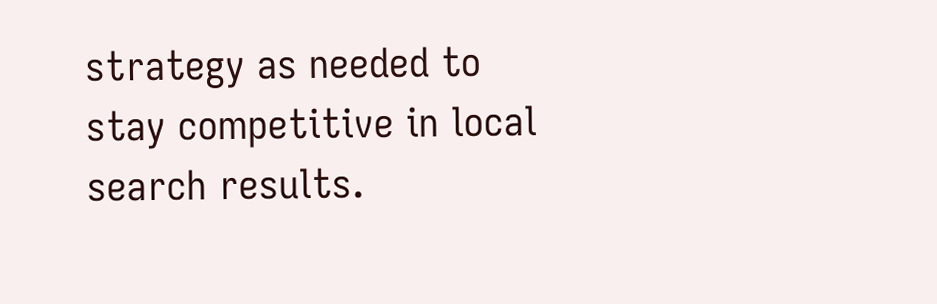strategy as needed to stay competitive in local search results.